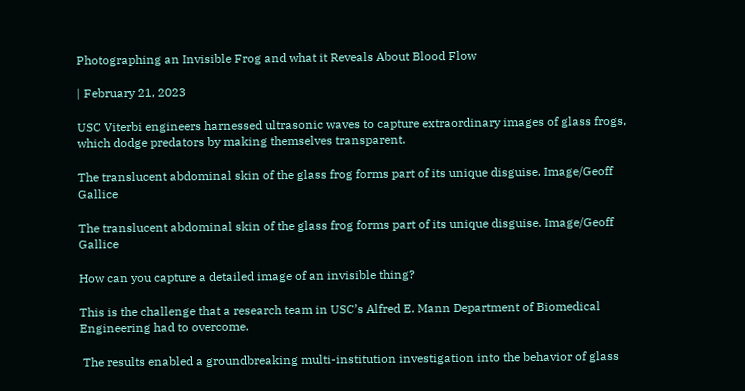Photographing an Invisible Frog and what it Reveals About Blood Flow

| February 21, 2023

USC Viterbi engineers harnessed ultrasonic waves to capture extraordinary images of glass frogs, which dodge predators by making themselves transparent.

The translucent abdominal skin of the glass frog forms part of its unique disguise. Image/Geoff Gallice

The translucent abdominal skin of the glass frog forms part of its unique disguise. Image/Geoff Gallice

How can you capture a detailed image of an invisible thing?

This is the challenge that a research team in USC’s Alfred E. Mann Department of Biomedical Engineering had to overcome.

 The results enabled a groundbreaking multi-institution investigation into the behavior of glass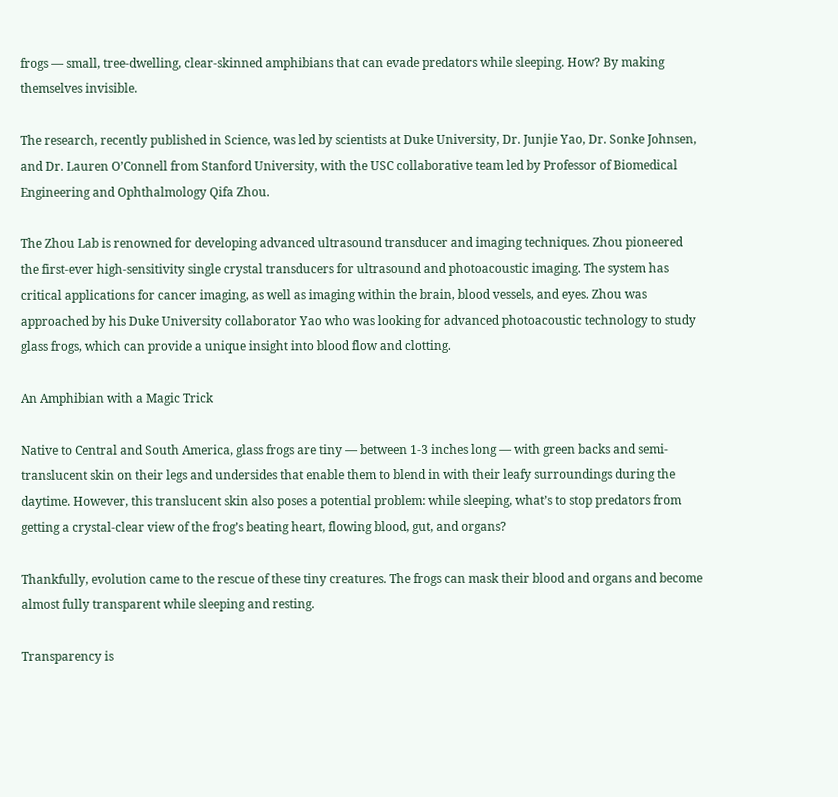frogs — small, tree-dwelling, clear-skinned amphibians that can evade predators while sleeping. How? By making themselves invisible.

The research, recently published in Science, was led by scientists at Duke University, Dr. Junjie Yao, Dr. Sonke Johnsen, and Dr. Lauren O’Connell from Stanford University, with the USC collaborative team led by Professor of Biomedical Engineering and Ophthalmology Qifa Zhou.

The Zhou Lab is renowned for developing advanced ultrasound transducer and imaging techniques. Zhou pioneered the first-ever high-sensitivity single crystal transducers for ultrasound and photoacoustic imaging. The system has critical applications for cancer imaging, as well as imaging within the brain, blood vessels, and eyes. Zhou was approached by his Duke University collaborator Yao who was looking for advanced photoacoustic technology to study glass frogs, which can provide a unique insight into blood flow and clotting.

An Amphibian with a Magic Trick

Native to Central and South America, glass frogs are tiny — between 1-3 inches long — with green backs and semi-translucent skin on their legs and undersides that enable them to blend in with their leafy surroundings during the daytime. However, this translucent skin also poses a potential problem: while sleeping, what’s to stop predators from getting a crystal-clear view of the frog’s beating heart, flowing blood, gut, and organs?

Thankfully, evolution came to the rescue of these tiny creatures. The frogs can mask their blood and organs and become almost fully transparent while sleeping and resting.

Transparency is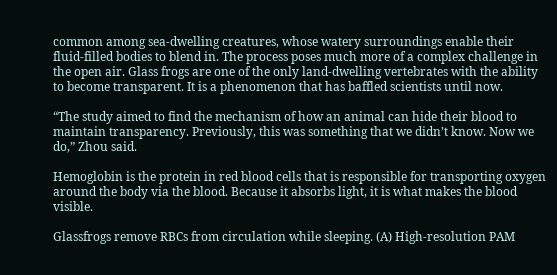common among sea-dwelling creatures, whose watery surroundings enable their fluid-filled bodies to blend in. The process poses much more of a complex challenge in the open air. Glass frogs are one of the only land-dwelling vertebrates with the ability to become transparent. It is a phenomenon that has baffled scientists until now.

“The study aimed to find the mechanism of how an animal can hide their blood to maintain transparency. Previously, this was something that we didn’t know. Now we do,” Zhou said.

Hemoglobin is the protein in red blood cells that is responsible for transporting oxygen around the body via the blood. Because it absorbs light, it is what makes the blood visible.

Glassfrogs remove RBCs from circulation while sleeping. (A) High-resolution PAM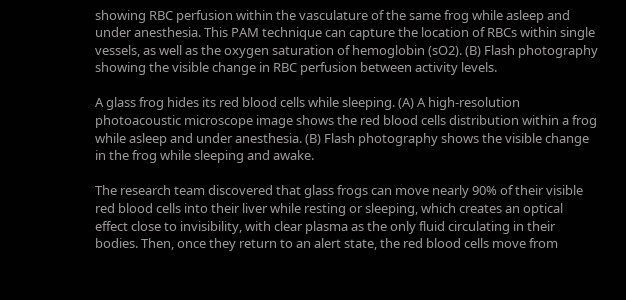showing RBC perfusion within the vasculature of the same frog while asleep and under anesthesia. This PAM technique can capture the location of RBCs within single vessels, as well as the oxygen saturation of hemoglobin (sO2). (B) Flash photography showing the visible change in RBC perfusion between activity levels.

A glass frog hides its red blood cells while sleeping. (A) A high-resolution photoacoustic microscope image shows the red blood cells distribution within a frog while asleep and under anesthesia. (B) Flash photography shows the visible change in the frog while sleeping and awake.

The research team discovered that glass frogs can move nearly 90% of their visible red blood cells into their liver while resting or sleeping, which creates an optical effect close to invisibility, with clear plasma as the only fluid circulating in their bodies. Then, once they return to an alert state, the red blood cells move from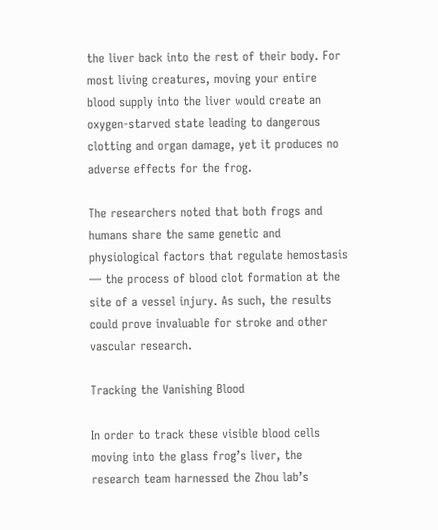the liver back into the rest of their body. For most living creatures, moving your entire blood supply into the liver would create an oxygen-starved state leading to dangerous clotting and organ damage, yet it produces no adverse effects for the frog.

The researchers noted that both frogs and humans share the same genetic and physiological factors that regulate hemostasis — the process of blood clot formation at the site of a vessel injury. As such, the results could prove invaluable for stroke and other vascular research.

Tracking the Vanishing Blood

In order to track these visible blood cells moving into the glass frog’s liver, the research team harnessed the Zhou lab’s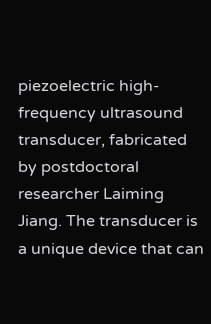piezoelectric high-frequency ultrasound transducer, fabricated by postdoctoral researcher Laiming Jiang. The transducer is a unique device that can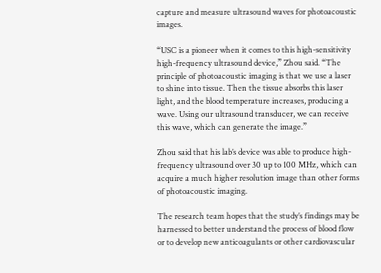capture and measure ultrasound waves for photoacoustic images.

“USC is a pioneer when it comes to this high-sensitivity high-frequency ultrasound device,” Zhou said. “The principle of photoacoustic imaging is that we use a laser to shine into tissue. Then the tissue absorbs this laser light, and the blood temperature increases, producing a wave. Using our ultrasound transducer, we can receive this wave, which can generate the image.”

Zhou said that his lab’s device was able to produce high-frequency ultrasound over 30 up to 100 MHz, which can acquire a much higher resolution image than other forms of photoacoustic imaging.

The research team hopes that the study’s findings may be harnessed to better understand the process of blood flow or to develop new anticoagulants or other cardiovascular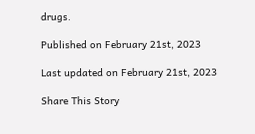drugs.

Published on February 21st, 2023

Last updated on February 21st, 2023

Share This Story